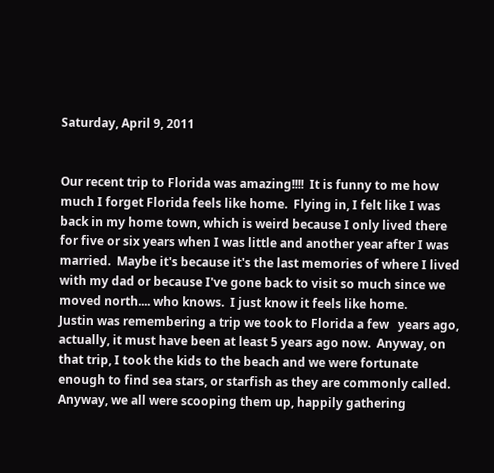Saturday, April 9, 2011


Our recent trip to Florida was amazing!!!!  It is funny to me how much I forget Florida feels like home.  Flying in, I felt like I was back in my home town, which is weird because I only lived there for five or six years when I was little and another year after I was married.  Maybe it's because it's the last memories of where I lived with my dad or because I've gone back to visit so much since we moved north.... who knows.  I just know it feels like home.
Justin was remembering a trip we took to Florida a few   years ago, actually, it must have been at least 5 years ago now.  Anyway, on that trip, I took the kids to the beach and we were fortunate enough to find sea stars, or starfish as they are commonly called.  Anyway, we all were scooping them up, happily gathering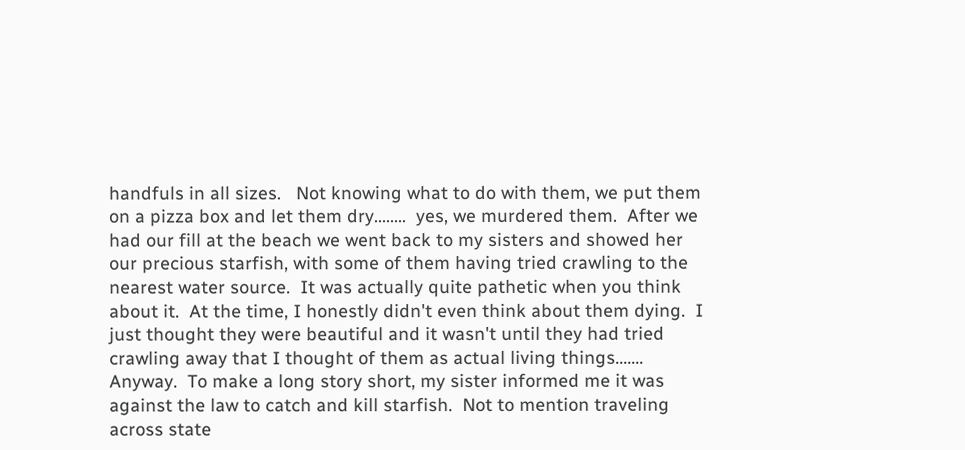handfuls in all sizes.   Not knowing what to do with them, we put them on a pizza box and let them dry........  yes, we murdered them.  After we had our fill at the beach we went back to my sisters and showed her our precious starfish, with some of them having tried crawling to the nearest water source.  It was actually quite pathetic when you think about it.  At the time, I honestly didn't even think about them dying.  I just thought they were beautiful and it wasn't until they had tried crawling away that I thought of them as actual living things.......  Anyway.  To make a long story short, my sister informed me it was against the law to catch and kill starfish.  Not to mention traveling across state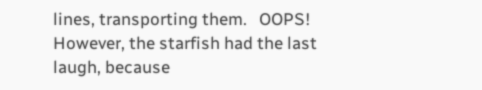lines, transporting them.   OOPS!   However, the starfish had the last laugh, because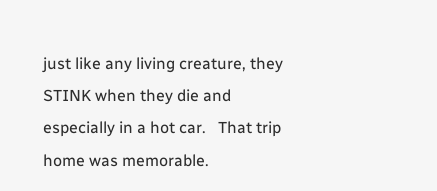just like any living creature, they STINK when they die and especially in a hot car.   That trip home was memorable.